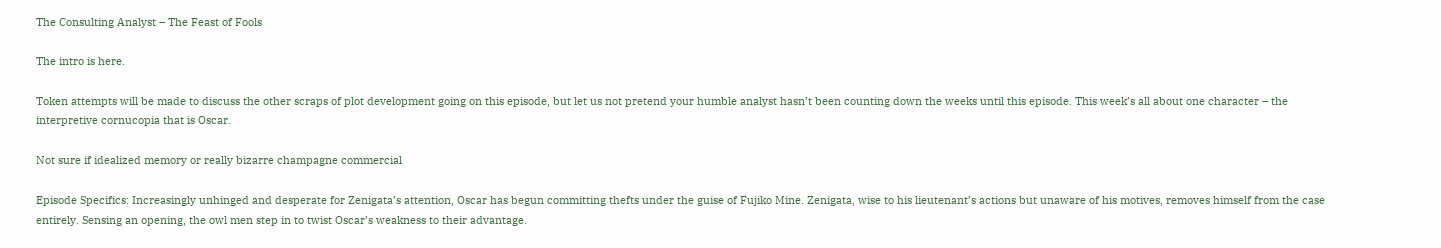The Consulting Analyst – The Feast of Fools

The intro is here.

Token attempts will be made to discuss the other scraps of plot development going on this episode, but let us not pretend your humble analyst hasn’t been counting down the weeks until this episode. This week’s all about one character – the interpretive cornucopia that is Oscar.

Not sure if idealized memory or really bizarre champagne commercial

Episode Specifics: Increasingly unhinged and desperate for Zenigata’s attention, Oscar has begun committing thefts under the guise of Fujiko Mine. Zenigata, wise to his lieutenant’s actions but unaware of his motives, removes himself from the case entirely. Sensing an opening, the owl men step in to twist Oscar’s weakness to their advantage.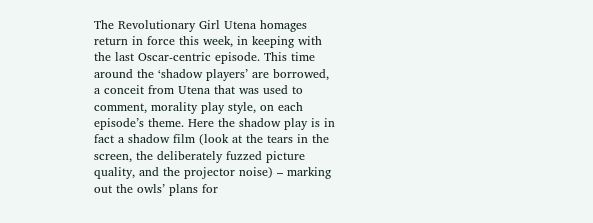The Revolutionary Girl Utena homages return in force this week, in keeping with the last Oscar-centric episode. This time around the ‘shadow players’ are borrowed, a conceit from Utena that was used to comment, morality play style, on each episode’s theme. Here the shadow play is in fact a shadow film (look at the tears in the screen, the deliberately fuzzed picture quality, and the projector noise) – marking out the owls’ plans for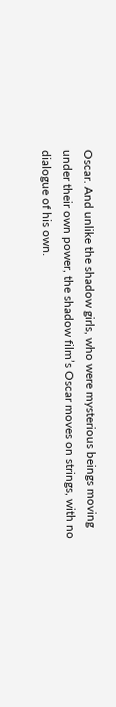Oscar. And unlike the shadow girls, who were mysterious beings moving under their own power, the shadow film’s Oscar moves on strings, with no dialogue of his own.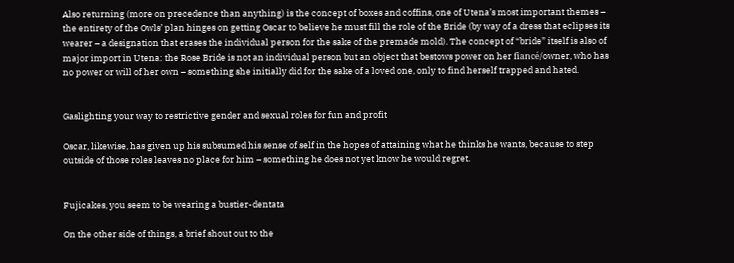Also returning (more on precedence than anything) is the concept of boxes and coffins, one of Utena’s most important themes – the entirety of the Owls’ plan hinges on getting Oscar to believe he must fill the role of the Bride (by way of a dress that eclipses its wearer – a designation that erases the individual person for the sake of the premade mold). The concept of “bride” itself is also of major import in Utena: the Rose Bride is not an individual person but an object that bestows power on her fiancé/owner, who has no power or will of her own – something she initially did for the sake of a loved one, only to find herself trapped and hated.


Gaslighting your way to restrictive gender and sexual roles for fun and profit

Oscar, likewise, has given up his subsumed his sense of self in the hopes of attaining what he thinks he wants, because to step outside of those roles leaves no place for him – something he does not yet know he would regret.


Fujicakes, you seem to be wearing a bustier-dentata

On the other side of things, a brief shout out to the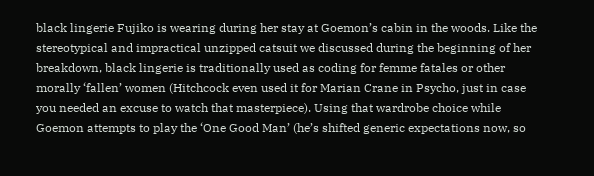black lingerie Fujiko is wearing during her stay at Goemon’s cabin in the woods. Like the stereotypical and impractical unzipped catsuit we discussed during the beginning of her breakdown, black lingerie is traditionally used as coding for femme fatales or other morally ‘fallen’ women (Hitchcock even used it for Marian Crane in Psycho, just in case you needed an excuse to watch that masterpiece). Using that wardrobe choice while Goemon attempts to play the ‘One Good Man’ (he’s shifted generic expectations now, so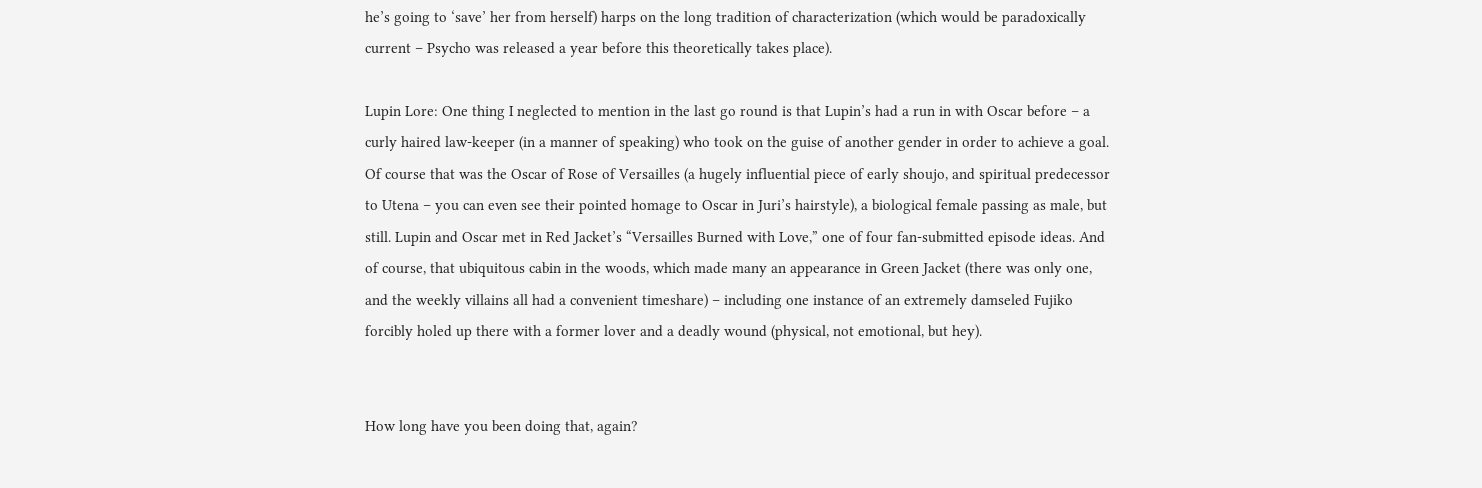he’s going to ‘save’ her from herself) harps on the long tradition of characterization (which would be paradoxically current – Psycho was released a year before this theoretically takes place).

Lupin Lore: One thing I neglected to mention in the last go round is that Lupin’s had a run in with Oscar before – a curly haired law-keeper (in a manner of speaking) who took on the guise of another gender in order to achieve a goal. Of course that was the Oscar of Rose of Versailles (a hugely influential piece of early shoujo, and spiritual predecessor to Utena – you can even see their pointed homage to Oscar in Juri’s hairstyle), a biological female passing as male, but still. Lupin and Oscar met in Red Jacket’s “Versailles Burned with Love,” one of four fan-submitted episode ideas. And of course, that ubiquitous cabin in the woods, which made many an appearance in Green Jacket (there was only one, and the weekly villains all had a convenient timeshare) – including one instance of an extremely damseled Fujiko forcibly holed up there with a former lover and a deadly wound (physical, not emotional, but hey).


How long have you been doing that, again?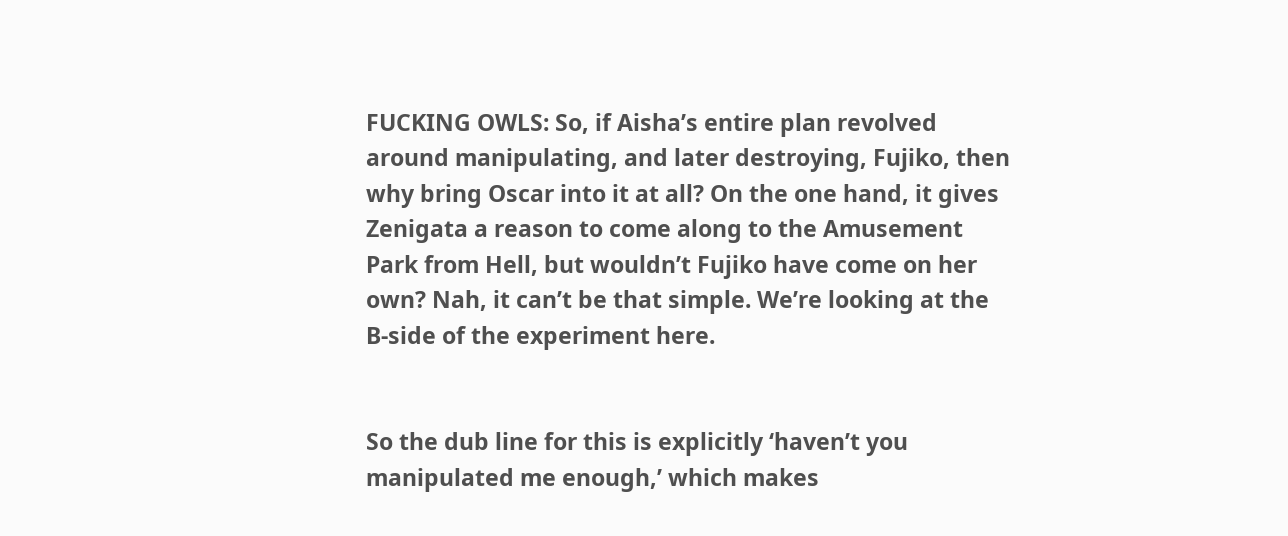FUCKING OWLS: So, if Aisha’s entire plan revolved around manipulating, and later destroying, Fujiko, then why bring Oscar into it at all? On the one hand, it gives Zenigata a reason to come along to the Amusement Park from Hell, but wouldn’t Fujiko have come on her own? Nah, it can’t be that simple. We’re looking at the B-side of the experiment here.


So the dub line for this is explicitly ‘haven’t you manipulated me enough,’ which makes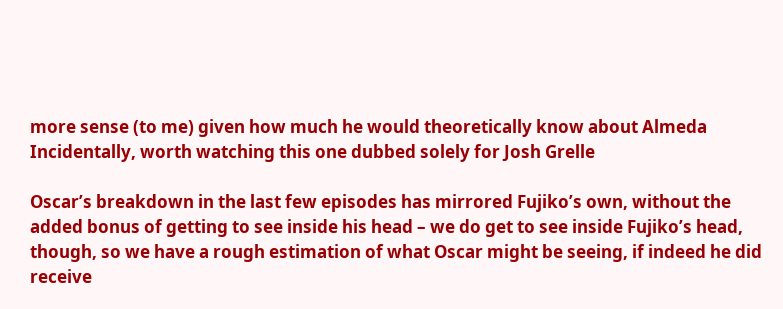more sense (to me) given how much he would theoretically know about Almeda
Incidentally, worth watching this one dubbed solely for Josh Grelle

Oscar’s breakdown in the last few episodes has mirrored Fujiko’s own, without the added bonus of getting to see inside his head – we do get to see inside Fujiko’s head, though, so we have a rough estimation of what Oscar might be seeing, if indeed he did receive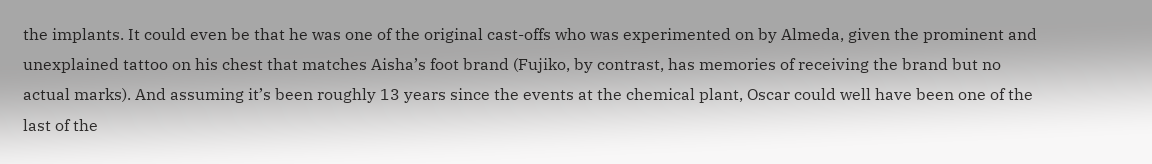the implants. It could even be that he was one of the original cast-offs who was experimented on by Almeda, given the prominent and unexplained tattoo on his chest that matches Aisha’s foot brand (Fujiko, by contrast, has memories of receiving the brand but no actual marks). And assuming it’s been roughly 13 years since the events at the chemical plant, Oscar could well have been one of the last of the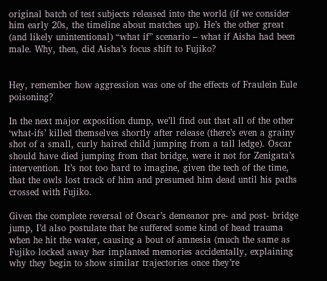original batch of test subjects released into the world (if we consider him early 20s, the timeline about matches up). He’s the other great (and likely unintentional) “what if” scenario – what if Aisha had been male. Why, then, did Aisha’s focus shift to Fujiko?


Hey, remember how aggression was one of the effects of Fraulein Eule poisoning?

In the next major exposition dump, we’ll find out that all of the other ‘what-ifs’ killed themselves shortly after release (there’s even a grainy shot of a small, curly haired child jumping from a tall ledge). Oscar should have died jumping from that bridge, were it not for Zenigata’s intervention. It’s not too hard to imagine, given the tech of the time, that the owls lost track of him and presumed him dead until his paths crossed with Fujiko.

Given the complete reversal of Oscar’s demeanor pre- and post- bridge jump, I’d also postulate that he suffered some kind of head trauma when he hit the water, causing a bout of amnesia (much the same as Fujiko locked away her implanted memories accidentally, explaining why they begin to show similar trajectories once they’re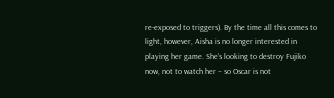re-exposed to triggers). By the time all this comes to light, however, Aisha is no longer interested in playing her game. She’s looking to destroy Fujiko now, not to watch her – so Oscar is not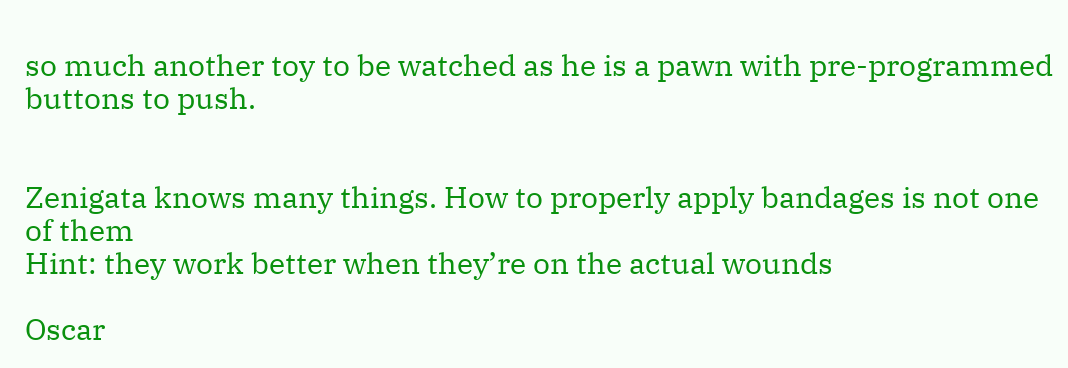so much another toy to be watched as he is a pawn with pre-programmed buttons to push.


Zenigata knows many things. How to properly apply bandages is not one of them
Hint: they work better when they’re on the actual wounds

Oscar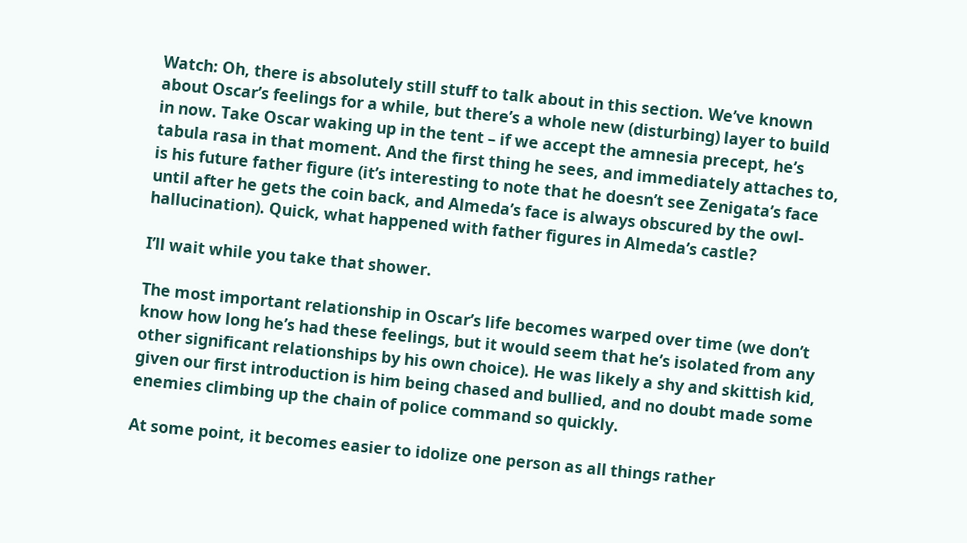Watch: Oh, there is absolutely still stuff to talk about in this section. We’ve known about Oscar’s feelings for a while, but there’s a whole new (disturbing) layer to build in now. Take Oscar waking up in the tent – if we accept the amnesia precept, he’s tabula rasa in that moment. And the first thing he sees, and immediately attaches to, is his future father figure (it’s interesting to note that he doesn’t see Zenigata’s face until after he gets the coin back, and Almeda’s face is always obscured by the owl-hallucination). Quick, what happened with father figures in Almeda’s castle?

I’ll wait while you take that shower.

The most important relationship in Oscar’s life becomes warped over time (we don’t know how long he’s had these feelings, but it would seem that he’s isolated from any other significant relationships by his own choice). He was likely a shy and skittish kid, given our first introduction is him being chased and bullied, and no doubt made some enemies climbing up the chain of police command so quickly.

At some point, it becomes easier to idolize one person as all things rather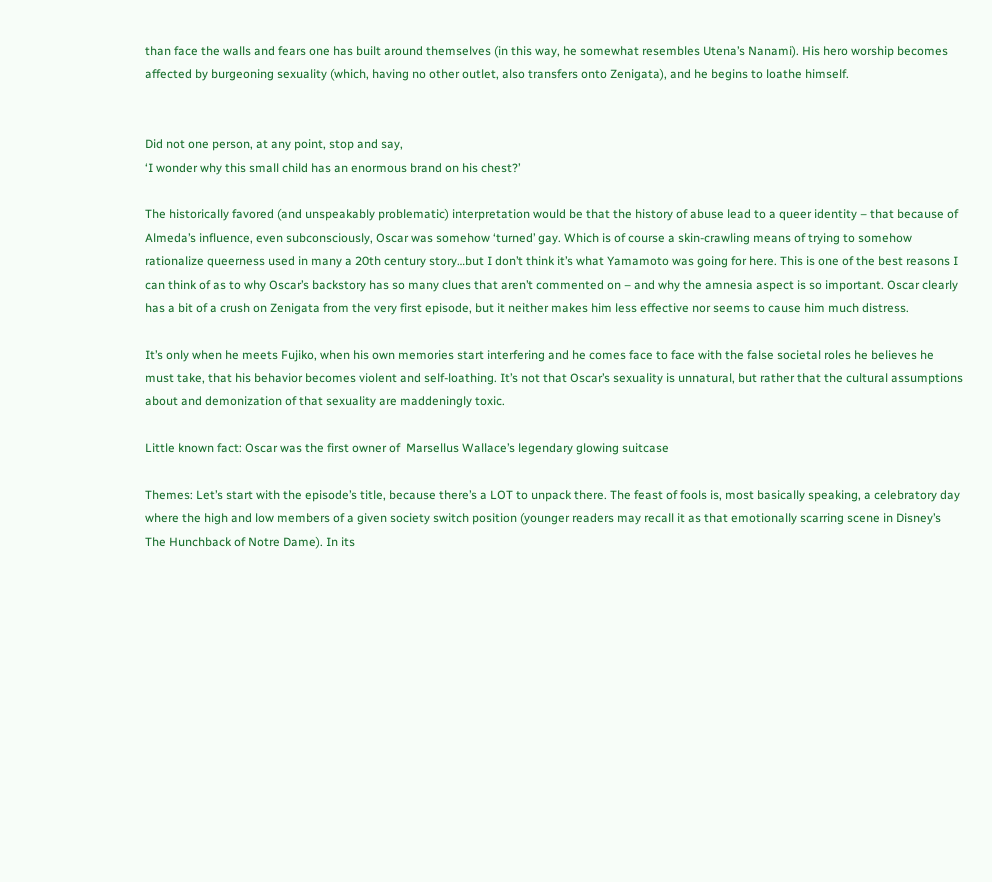than face the walls and fears one has built around themselves (in this way, he somewhat resembles Utena’s Nanami). His hero worship becomes affected by burgeoning sexuality (which, having no other outlet, also transfers onto Zenigata), and he begins to loathe himself.


Did not one person, at any point, stop and say,
‘I wonder why this small child has an enormous brand on his chest?’

The historically favored (and unspeakably problematic) interpretation would be that the history of abuse lead to a queer identity – that because of Almeda’s influence, even subconsciously, Oscar was somehow ‘turned’ gay. Which is of course a skin-crawling means of trying to somehow rationalize queerness used in many a 20th century story…but I don’t think it’s what Yamamoto was going for here. This is one of the best reasons I can think of as to why Oscar’s backstory has so many clues that aren’t commented on – and why the amnesia aspect is so important. Oscar clearly has a bit of a crush on Zenigata from the very first episode, but it neither makes him less effective nor seems to cause him much distress.

It’s only when he meets Fujiko, when his own memories start interfering and he comes face to face with the false societal roles he believes he must take, that his behavior becomes violent and self-loathing. It’s not that Oscar’s sexuality is unnatural, but rather that the cultural assumptions about and demonization of that sexuality are maddeningly toxic.

Little known fact: Oscar was the first owner of  Marsellus Wallace’s legendary glowing suitcase

Themes: Let’s start with the episode’s title, because there’s a LOT to unpack there. The feast of fools is, most basically speaking, a celebratory day where the high and low members of a given society switch position (younger readers may recall it as that emotionally scarring scene in Disney’s The Hunchback of Notre Dame). In its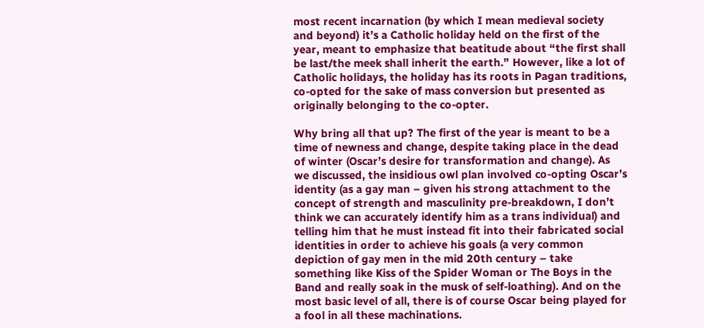most recent incarnation (by which I mean medieval society and beyond) it’s a Catholic holiday held on the first of the year, meant to emphasize that beatitude about “the first shall be last/the meek shall inherit the earth.” However, like a lot of Catholic holidays, the holiday has its roots in Pagan traditions, co-opted for the sake of mass conversion but presented as originally belonging to the co-opter.

Why bring all that up? The first of the year is meant to be a time of newness and change, despite taking place in the dead of winter (Oscar’s desire for transformation and change). As we discussed, the insidious owl plan involved co-opting Oscar’s identity (as a gay man – given his strong attachment to the concept of strength and masculinity pre-breakdown, I don’t think we can accurately identify him as a trans individual) and telling him that he must instead fit into their fabricated social identities in order to achieve his goals (a very common depiction of gay men in the mid 20th century – take something like Kiss of the Spider Woman or The Boys in the Band and really soak in the musk of self-loathing). And on the most basic level of all, there is of course Oscar being played for a fool in all these machinations.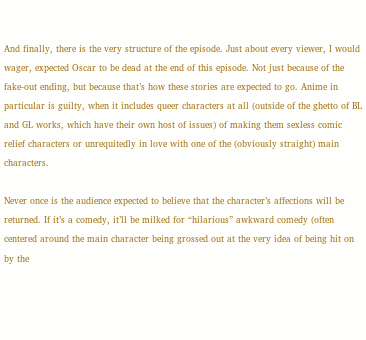And finally, there is the very structure of the episode. Just about every viewer, I would wager, expected Oscar to be dead at the end of this episode. Not just because of the fake-out ending, but because that’s how these stories are expected to go. Anime in particular is guilty, when it includes queer characters at all (outside of the ghetto of BL and GL works, which have their own host of issues) of making them sexless comic relief characters or unrequitedly in love with one of the (obviously straight) main characters.

Never once is the audience expected to believe that the character’s affections will be returned. If it’s a comedy, it’ll be milked for “hilarious” awkward comedy (often centered around the main character being grossed out at the very idea of being hit on by the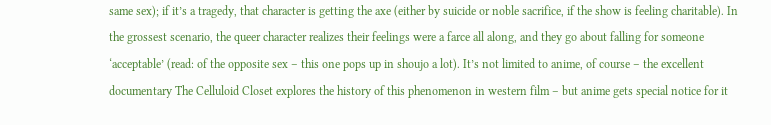same sex); if it’s a tragedy, that character is getting the axe (either by suicide or noble sacrifice, if the show is feeling charitable). In the grossest scenario, the queer character realizes their feelings were a farce all along, and they go about falling for someone ‘acceptable’ (read: of the opposite sex – this one pops up in shoujo a lot). It’s not limited to anime, of course – the excellent documentary The Celluloid Closet explores the history of this phenomenon in western film – but anime gets special notice for it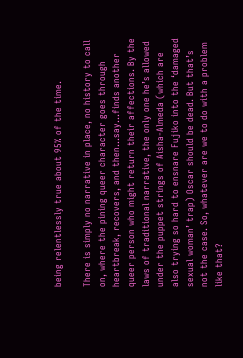being relentlessly true about 95% of the time.

There is simply no narrative in place, no history to call on, where the pining queer character goes through heartbreak, recovers, and then…say…finds another queer person who might return their affections. By the laws of traditional narrative, the only one he’s allowed under the puppet strings of Aisha-Almeda (which are also trying so hard to ensnare Fujiko into the ‘damaged sexual woman’ trap) Oscar should be dead. But that’s not the case. So, whatever are we to do with a problem like that?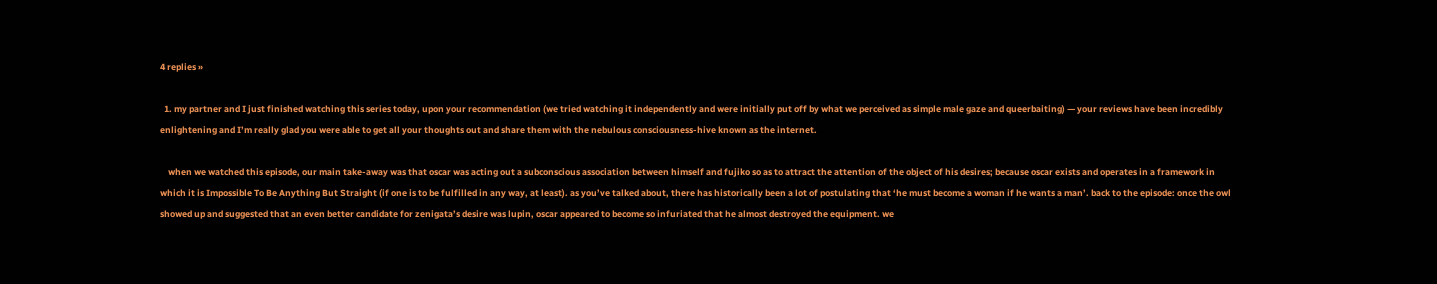4 replies »

  1. my partner and I just finished watching this series today, upon your recommendation (we tried watching it independently and were initially put off by what we perceived as simple male gaze and queerbaiting) — your reviews have been incredibly enlightening and I’m really glad you were able to get all your thoughts out and share them with the nebulous consciousness-hive known as the internet.

    when we watched this episode, our main take-away was that oscar was acting out a subconscious association between himself and fujiko so as to attract the attention of the object of his desires; because oscar exists and operates in a framework in which it is Impossible To Be Anything But Straight (if one is to be fulfilled in any way, at least). as you’ve talked about, there has historically been a lot of postulating that ‘he must become a woman if he wants a man’. back to the episode: once the owl showed up and suggested that an even better candidate for zenigata’s desire was lupin, oscar appeared to become so infuriated that he almost destroyed the equipment. we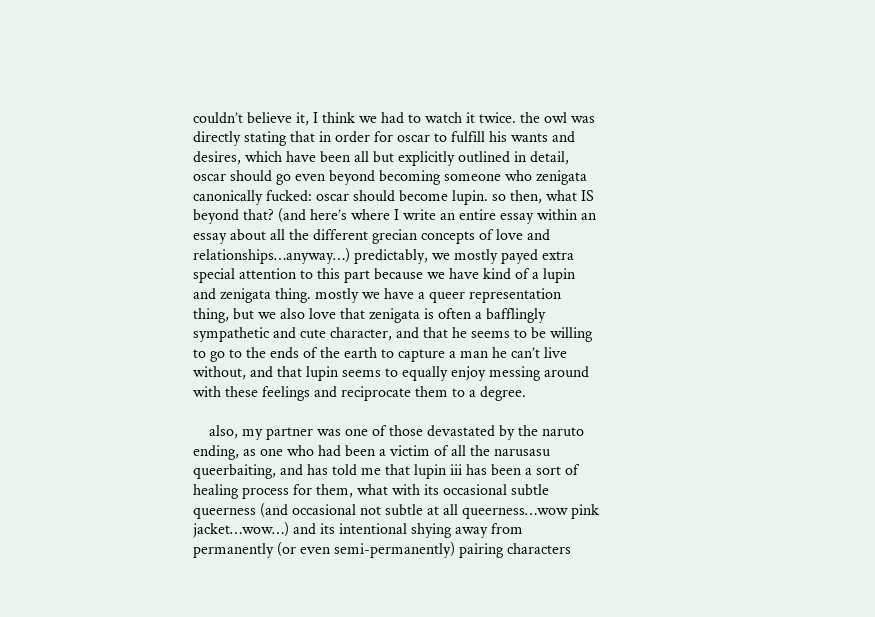couldn’t believe it, I think we had to watch it twice. the owl was directly stating that in order for oscar to fulfill his wants and desires, which have been all but explicitly outlined in detail, oscar should go even beyond becoming someone who zenigata canonically fucked: oscar should become lupin. so then, what IS beyond that? (and here’s where I write an entire essay within an essay about all the different grecian concepts of love and relationships…anyway…) predictably, we mostly payed extra special attention to this part because we have kind of a lupin and zenigata thing. mostly we have a queer representation thing, but we also love that zenigata is often a bafflingly sympathetic and cute character, and that he seems to be willing to go to the ends of the earth to capture a man he can’t live without, and that lupin seems to equally enjoy messing around with these feelings and reciprocate them to a degree.

    also, my partner was one of those devastated by the naruto ending, as one who had been a victim of all the narusasu queerbaiting, and has told me that lupin iii has been a sort of healing process for them, what with its occasional subtle queerness (and occasional not subtle at all queerness…wow pink jacket…wow…) and its intentional shying away from permanently (or even semi-permanently) pairing characters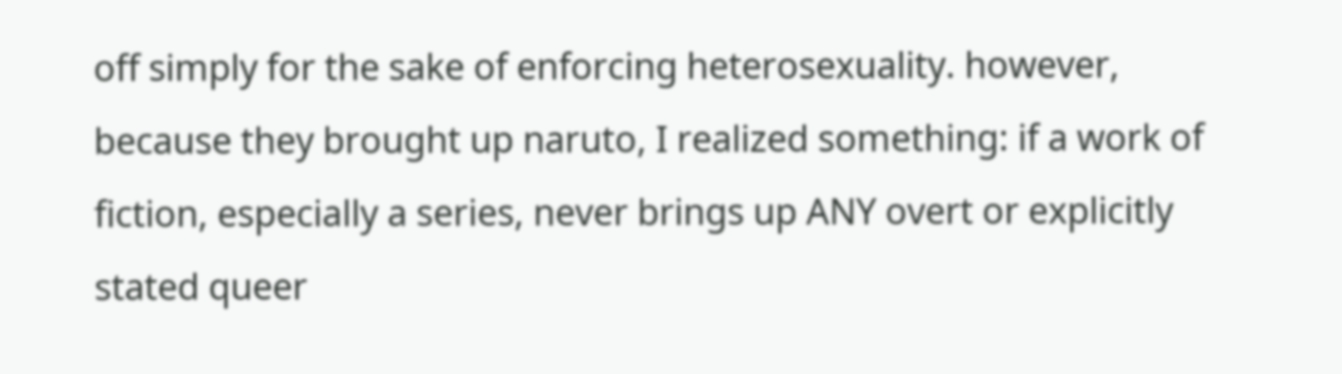off simply for the sake of enforcing heterosexuality. however, because they brought up naruto, I realized something: if a work of fiction, especially a series, never brings up ANY overt or explicitly stated queer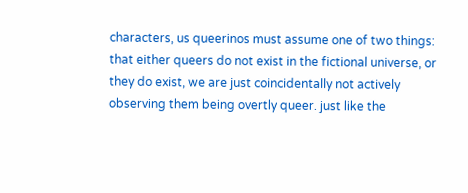characters, us queerinos must assume one of two things: that either queers do not exist in the fictional universe, or they do exist, we are just coincidentally not actively observing them being overtly queer. just like the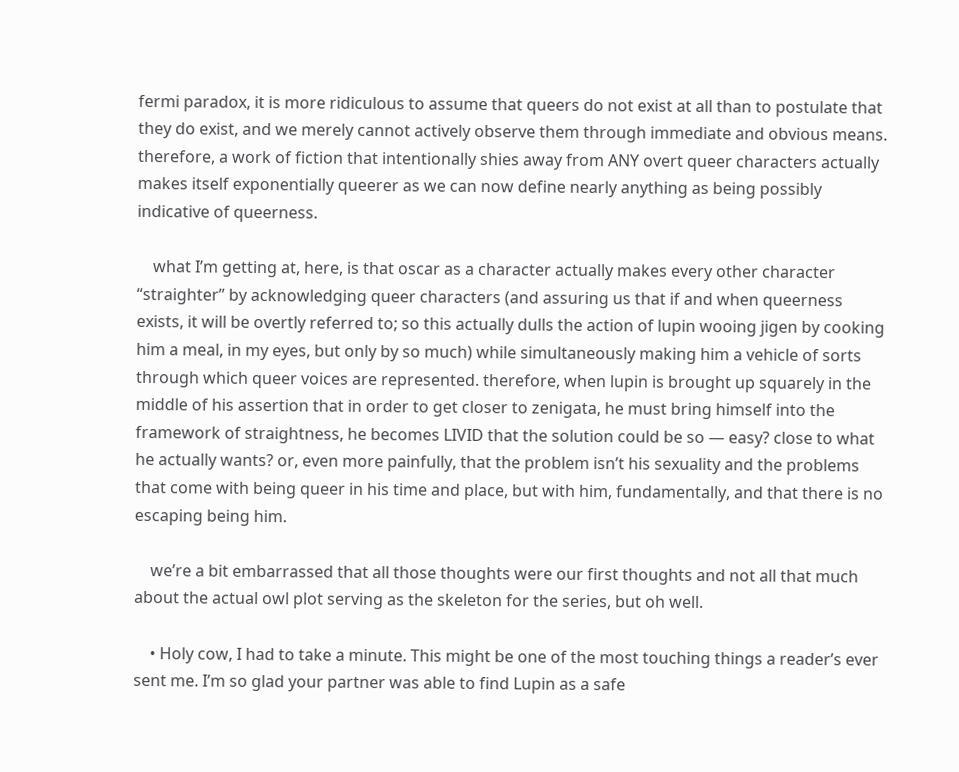fermi paradox, it is more ridiculous to assume that queers do not exist at all than to postulate that they do exist, and we merely cannot actively observe them through immediate and obvious means. therefore, a work of fiction that intentionally shies away from ANY overt queer characters actually makes itself exponentially queerer as we can now define nearly anything as being possibly indicative of queerness.

    what I’m getting at, here, is that oscar as a character actually makes every other character “straighter” by acknowledging queer characters (and assuring us that if and when queerness exists, it will be overtly referred to; so this actually dulls the action of lupin wooing jigen by cooking him a meal, in my eyes, but only by so much) while simultaneously making him a vehicle of sorts through which queer voices are represented. therefore, when lupin is brought up squarely in the middle of his assertion that in order to get closer to zenigata, he must bring himself into the framework of straightness, he becomes LIVID that the solution could be so — easy? close to what he actually wants? or, even more painfully, that the problem isn’t his sexuality and the problems that come with being queer in his time and place, but with him, fundamentally, and that there is no escaping being him.

    we’re a bit embarrassed that all those thoughts were our first thoughts and not all that much about the actual owl plot serving as the skeleton for the series, but oh well.

    • Holy cow, I had to take a minute. This might be one of the most touching things a reader’s ever sent me. I’m so glad your partner was able to find Lupin as a safe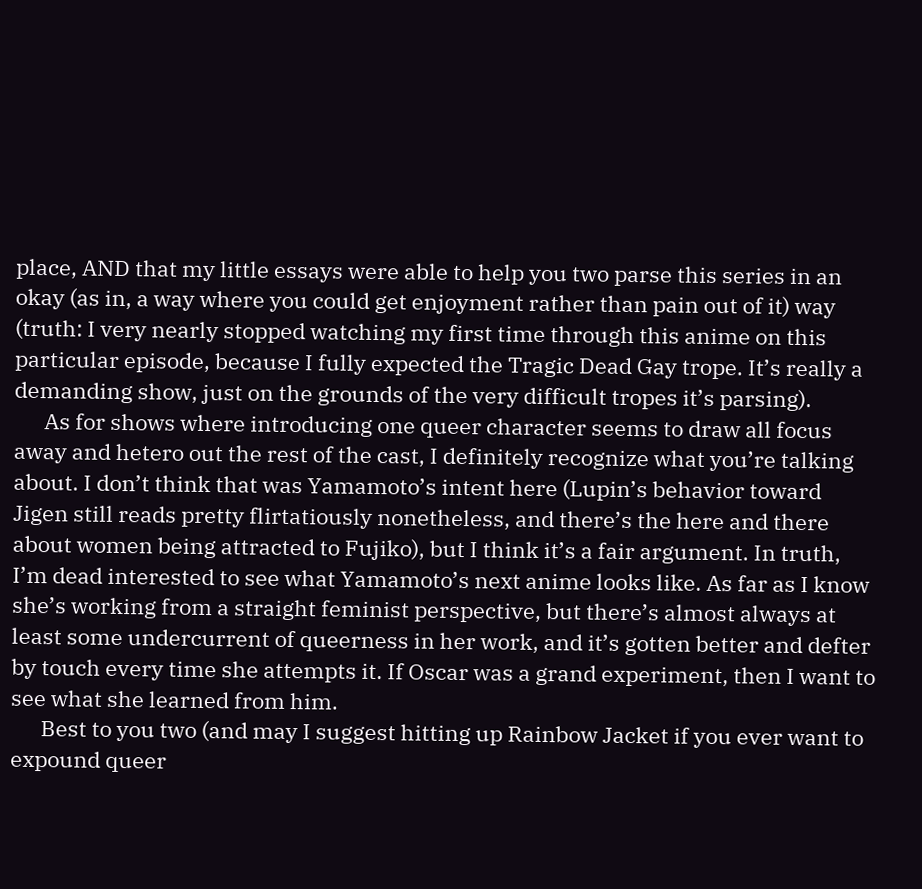place, AND that my little essays were able to help you two parse this series in an okay (as in, a way where you could get enjoyment rather than pain out of it) way (truth: I very nearly stopped watching my first time through this anime on this particular episode, because I fully expected the Tragic Dead Gay trope. It’s really a demanding show, just on the grounds of the very difficult tropes it’s parsing).
      As for shows where introducing one queer character seems to draw all focus away and hetero out the rest of the cast, I definitely recognize what you’re talking about. I don’t think that was Yamamoto’s intent here (Lupin’s behavior toward Jigen still reads pretty flirtatiously nonetheless, and there’s the here and there about women being attracted to Fujiko), but I think it’s a fair argument. In truth, I’m dead interested to see what Yamamoto’s next anime looks like. As far as I know she’s working from a straight feminist perspective, but there’s almost always at least some undercurrent of queerness in her work, and it’s gotten better and defter by touch every time she attempts it. If Oscar was a grand experiment, then I want to see what she learned from him.
      Best to you two (and may I suggest hitting up Rainbow Jacket if you ever want to expound queer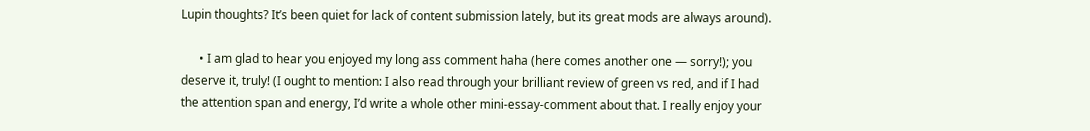Lupin thoughts? It’s been quiet for lack of content submission lately, but its great mods are always around).

      • I am glad to hear you enjoyed my long ass comment haha (here comes another one — sorry!); you deserve it, truly! (I ought to mention: I also read through your brilliant review of green vs red, and if I had the attention span and energy, I’d write a whole other mini-essay-comment about that. I really enjoy your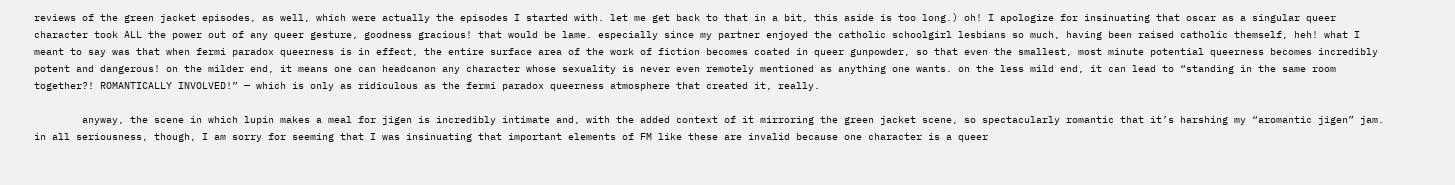reviews of the green jacket episodes, as well, which were actually the episodes I started with. let me get back to that in a bit, this aside is too long.) oh! I apologize for insinuating that oscar as a singular queer character took ALL the power out of any queer gesture, goodness gracious! that would be lame. especially since my partner enjoyed the catholic schoolgirl lesbians so much, having been raised catholic themself, heh! what I meant to say was that when fermi paradox queerness is in effect, the entire surface area of the work of fiction becomes coated in queer gunpowder, so that even the smallest, most minute potential queerness becomes incredibly potent and dangerous! on the milder end, it means one can headcanon any character whose sexuality is never even remotely mentioned as anything one wants. on the less mild end, it can lead to “standing in the same room together?! ROMANTICALLY INVOLVED!” — which is only as ridiculous as the fermi paradox queerness atmosphere that created it, really.

        anyway, the scene in which lupin makes a meal for jigen is incredibly intimate and, with the added context of it mirroring the green jacket scene, so spectacularly romantic that it’s harshing my “aromantic jigen” jam. in all seriousness, though, I am sorry for seeming that I was insinuating that important elements of FM like these are invalid because one character is a queer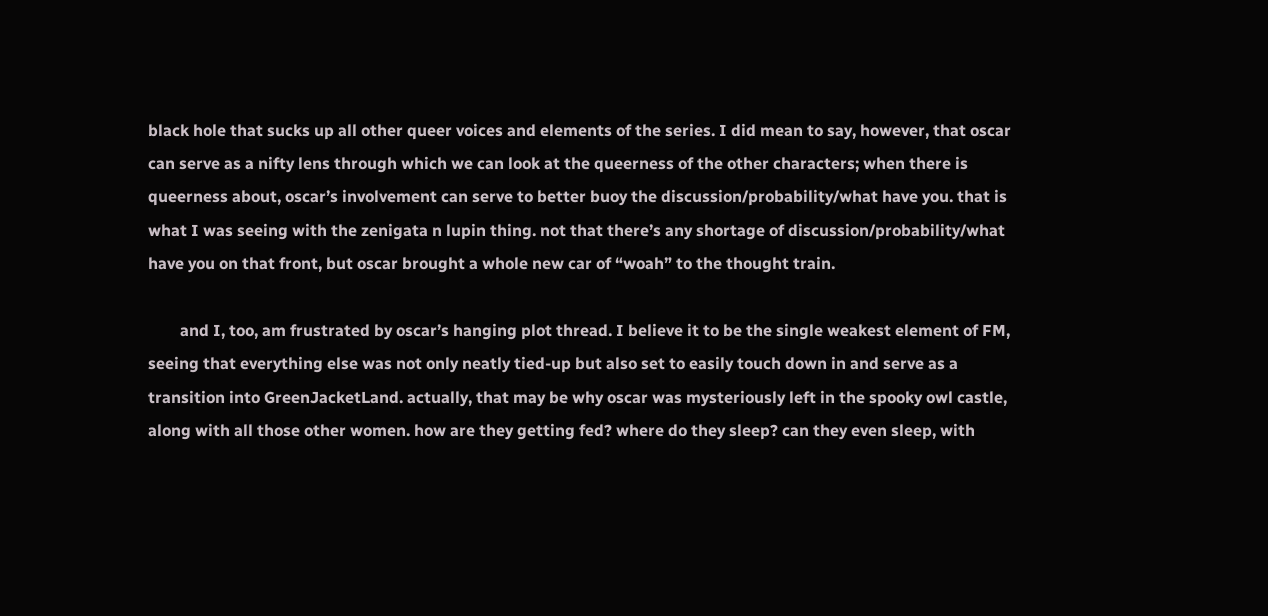black hole that sucks up all other queer voices and elements of the series. I did mean to say, however, that oscar can serve as a nifty lens through which we can look at the queerness of the other characters; when there is queerness about, oscar’s involvement can serve to better buoy the discussion/probability/what have you. that is what I was seeing with the zenigata n lupin thing. not that there’s any shortage of discussion/probability/what have you on that front, but oscar brought a whole new car of “woah” to the thought train.

        and I, too, am frustrated by oscar’s hanging plot thread. I believe it to be the single weakest element of FM, seeing that everything else was not only neatly tied-up but also set to easily touch down in and serve as a transition into GreenJacketLand. actually, that may be why oscar was mysteriously left in the spooky owl castle, along with all those other women. how are they getting fed? where do they sleep? can they even sleep, with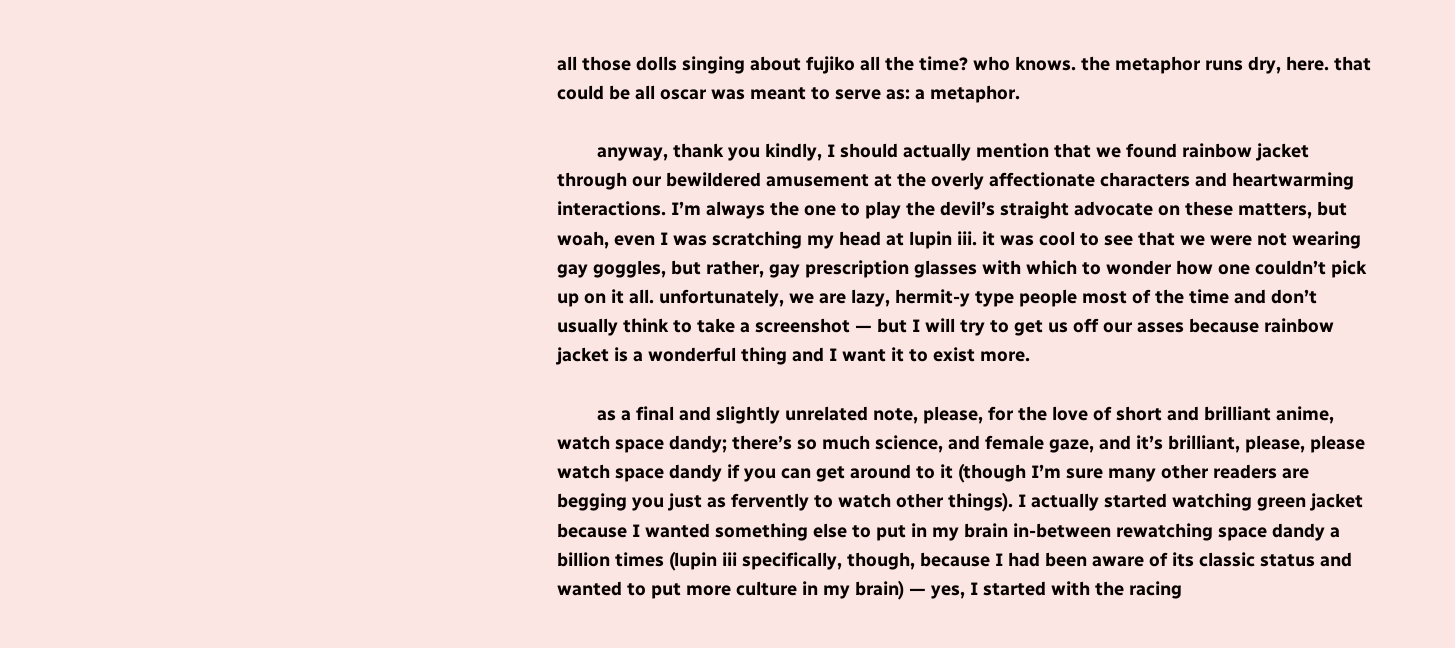all those dolls singing about fujiko all the time? who knows. the metaphor runs dry, here. that could be all oscar was meant to serve as: a metaphor.

        anyway, thank you kindly, I should actually mention that we found rainbow jacket through our bewildered amusement at the overly affectionate characters and heartwarming interactions. I’m always the one to play the devil’s straight advocate on these matters, but woah, even I was scratching my head at lupin iii. it was cool to see that we were not wearing gay goggles, but rather, gay prescription glasses with which to wonder how one couldn’t pick up on it all. unfortunately, we are lazy, hermit-y type people most of the time and don’t usually think to take a screenshot — but I will try to get us off our asses because rainbow jacket is a wonderful thing and I want it to exist more.

        as a final and slightly unrelated note, please, for the love of short and brilliant anime, watch space dandy; there’s so much science, and female gaze, and it’s brilliant, please, please watch space dandy if you can get around to it (though I’m sure many other readers are begging you just as fervently to watch other things). I actually started watching green jacket because I wanted something else to put in my brain in-between rewatching space dandy a billion times (lupin iii specifically, though, because I had been aware of its classic status and wanted to put more culture in my brain) — yes, I started with the racing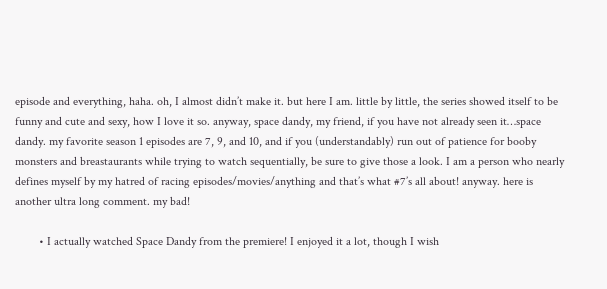episode and everything, haha. oh, I almost didn’t make it. but here I am. little by little, the series showed itself to be funny and cute and sexy, how I love it so. anyway, space dandy, my friend, if you have not already seen it…space dandy. my favorite season 1 episodes are 7, 9, and 10, and if you (understandably) run out of patience for booby monsters and breastaurants while trying to watch sequentially, be sure to give those a look. I am a person who nearly defines myself by my hatred of racing episodes/movies/anything and that’s what #7’s all about! anyway. here is another ultra long comment. my bad!

        • I actually watched Space Dandy from the premiere! I enjoyed it a lot, though I wish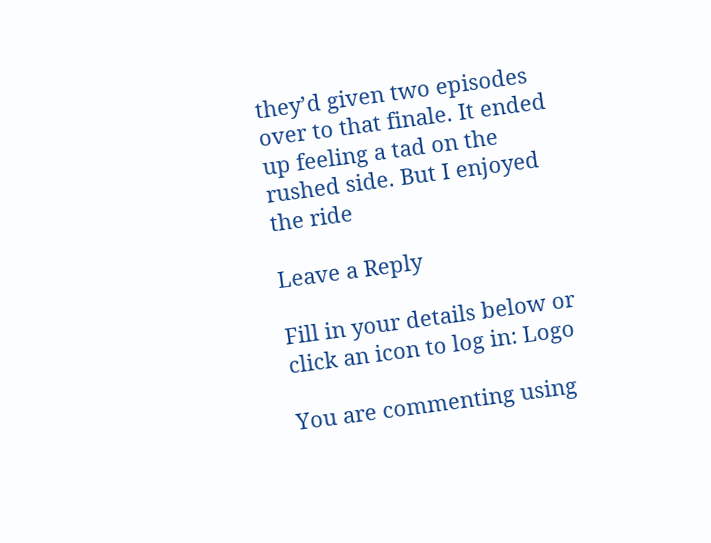they’d given two episodes over to that finale. It ended up feeling a tad on the rushed side. But I enjoyed the ride

Leave a Reply

Fill in your details below or click an icon to log in: Logo

You are commenting using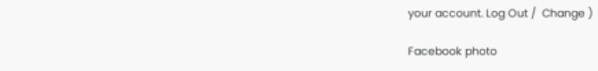your account. Log Out /  Change )

Facebook photo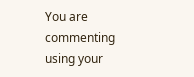You are commenting using your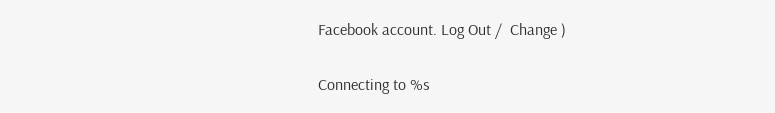Facebook account. Log Out /  Change )

Connecting to %s